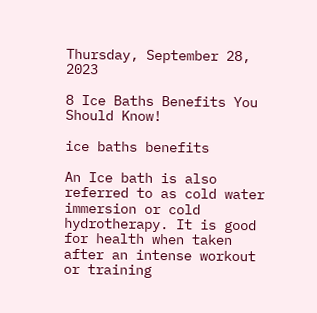Thursday, September 28, 2023

8 Ice Baths Benefits You Should Know!

ice baths benefits

An Ice bath is also referred to as cold water immersion or cold hydrotherapy. It is good for health when taken after an intense workout or training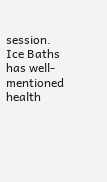session. Ice Baths has well-mentioned health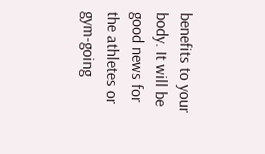benefits to your body. It will be good news for the athletes or gym-going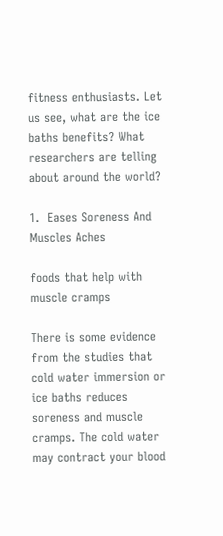fitness enthusiasts. Let us see, what are the ice baths benefits? What researchers are telling about around the world?

1.  Eases Soreness And Muscles Aches

foods that help with muscle cramps

There is some evidence from the studies that cold water immersion or ice baths reduces soreness and muscle cramps. The cold water may contract your blood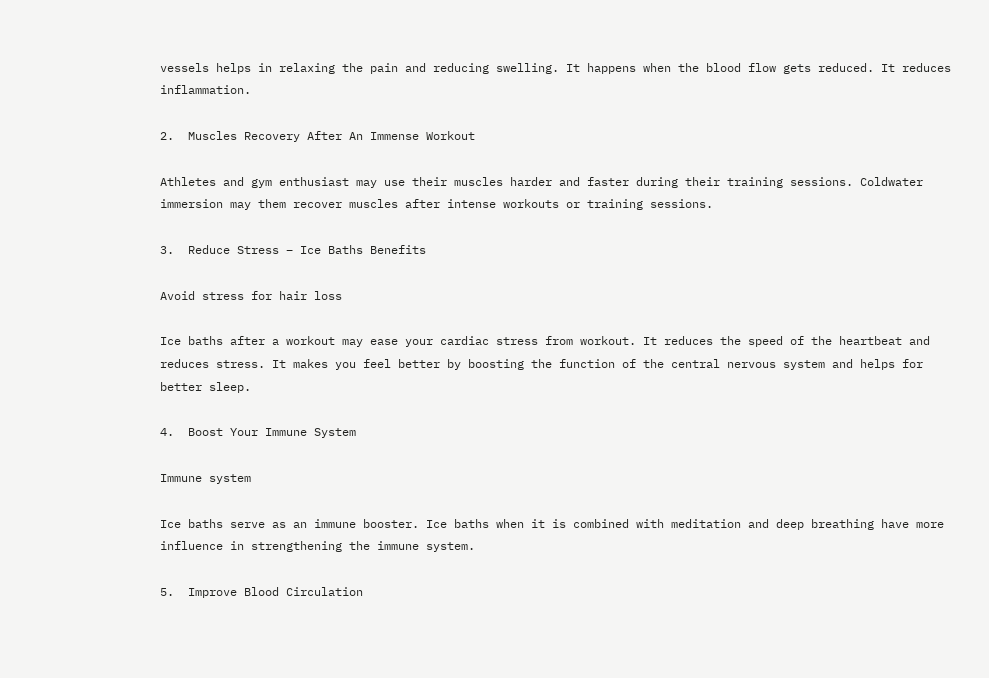vessels helps in relaxing the pain and reducing swelling. It happens when the blood flow gets reduced. It reduces inflammation.

2.  Muscles Recovery After An Immense Workout

Athletes and gym enthusiast may use their muscles harder and faster during their training sessions. Coldwater immersion may them recover muscles after intense workouts or training sessions.

3.  Reduce Stress – Ice Baths Benefits

Avoid stress for hair loss

Ice baths after a workout may ease your cardiac stress from workout. It reduces the speed of the heartbeat and reduces stress. It makes you feel better by boosting the function of the central nervous system and helps for better sleep.

4.  Boost Your Immune System

Immune system

Ice baths serve as an immune booster. Ice baths when it is combined with meditation and deep breathing have more influence in strengthening the immune system.

5.  Improve Blood Circulation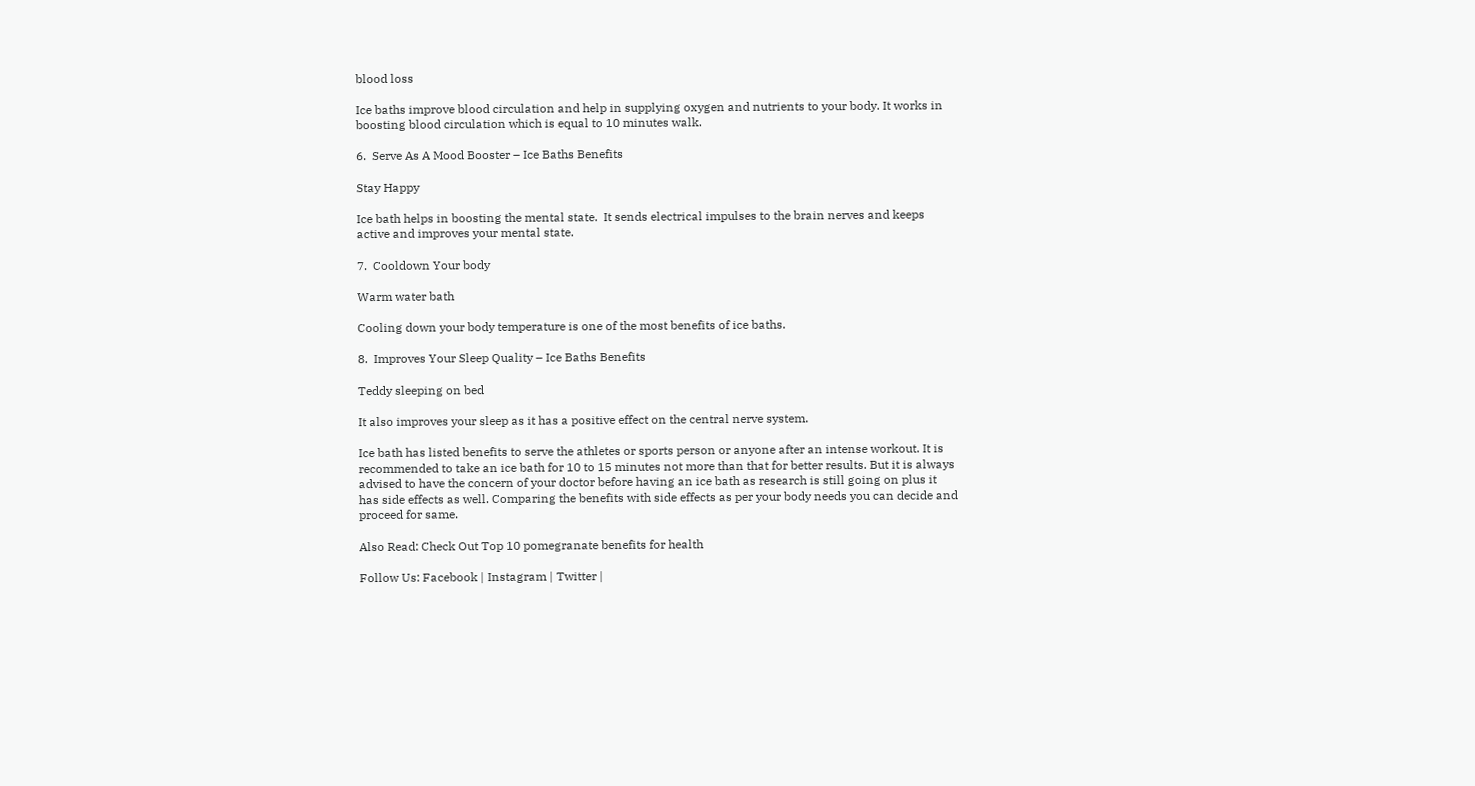blood loss

Ice baths improve blood circulation and help in supplying oxygen and nutrients to your body. It works in boosting blood circulation which is equal to 10 minutes walk.

6.  Serve As A Mood Booster – Ice Baths Benefits

Stay Happy

Ice bath helps in boosting the mental state.  It sends electrical impulses to the brain nerves and keeps active and improves your mental state.

7.  Cooldown Your body

Warm water bath

Cooling down your body temperature is one of the most benefits of ice baths.

8.  Improves Your Sleep Quality – Ice Baths Benefits

Teddy sleeping on bed

It also improves your sleep as it has a positive effect on the central nerve system.

Ice bath has listed benefits to serve the athletes or sports person or anyone after an intense workout. It is recommended to take an ice bath for 10 to 15 minutes not more than that for better results. But it is always advised to have the concern of your doctor before having an ice bath as research is still going on plus it has side effects as well. Comparing the benefits with side effects as per your body needs you can decide and proceed for same.

Also Read: Check Out Top 10 pomegranate benefits for health

Follow Us: Facebook | Instagram | Twitter |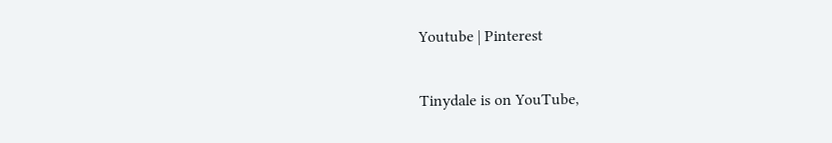Youtube | Pinterest

Tinydale is on YouTube,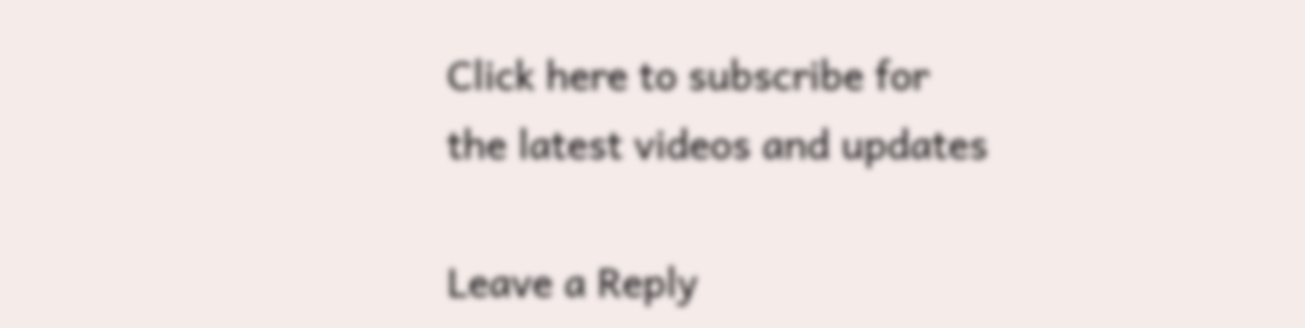Click here to subscribe for the latest videos and updates

Leave a Reply